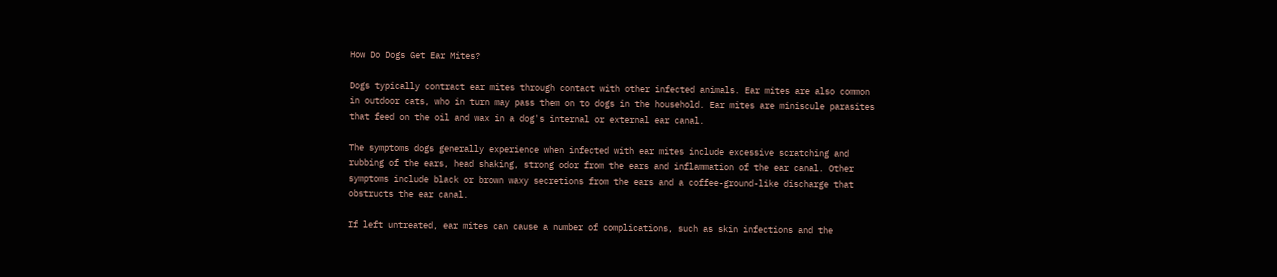How Do Dogs Get Ear Mites?

Dogs typically contract ear mites through contact with other infected animals. Ear mites are also common in outdoor cats, who in turn may pass them on to dogs in the household. Ear mites are miniscule parasites that feed on the oil and wax in a dog's internal or external ear canal.

The symptoms dogs generally experience when infected with ear mites include excessive scratching and rubbing of the ears, head shaking, strong odor from the ears and inflammation of the ear canal. Other symptoms include black or brown waxy secretions from the ears and a coffee-ground-like discharge that obstructs the ear canal.

If left untreated, ear mites can cause a number of complications, such as skin infections and the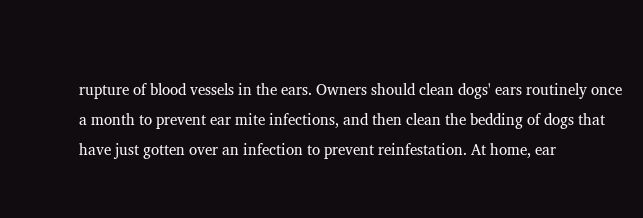rupture of blood vessels in the ears. Owners should clean dogs' ears routinely once a month to prevent ear mite infections, and then clean the bedding of dogs that have just gotten over an infection to prevent reinfestation. At home, ear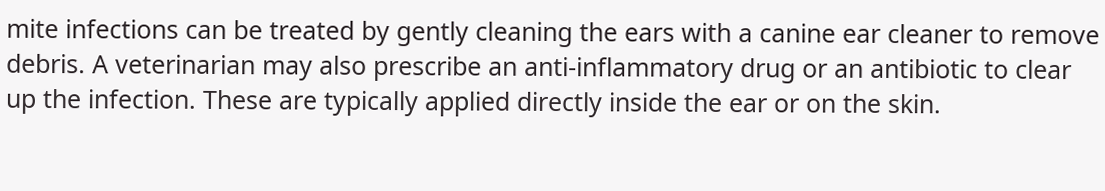mite infections can be treated by gently cleaning the ears with a canine ear cleaner to remove debris. A veterinarian may also prescribe an anti-inflammatory drug or an antibiotic to clear up the infection. These are typically applied directly inside the ear or on the skin.